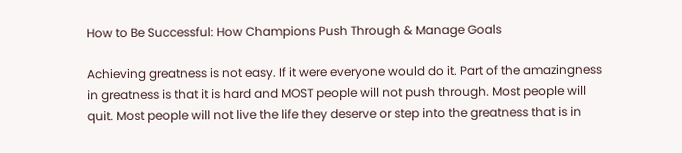How to Be Successful: How Champions Push Through & Manage Goals

Achieving greatness is not easy. If it were everyone would do it. Part of the amazingness in greatness is that it is hard and MOST people will not push through. Most people will quit. Most people will not live the life they deserve or step into the greatness that is in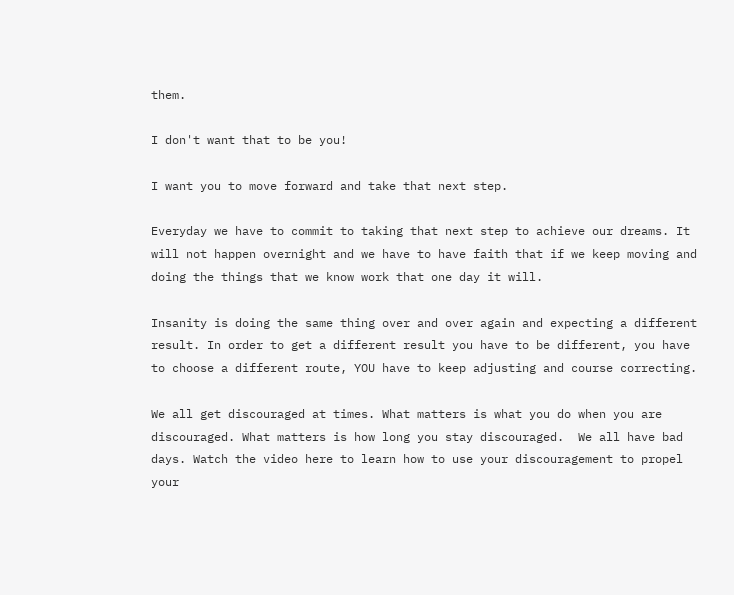them.

I don't want that to be you!

I want you to move forward and take that next step.

Everyday we have to commit to taking that next step to achieve our dreams. It will not happen overnight and we have to have faith that if we keep moving and doing the things that we know work that one day it will.

Insanity is doing the same thing over and over again and expecting a different result. In order to get a different result you have to be different, you have to choose a different route, YOU have to keep adjusting and course correcting.

We all get discouraged at times. What matters is what you do when you are discouraged. What matters is how long you stay discouraged.  We all have bad days. Watch the video here to learn how to use your discouragement to propel your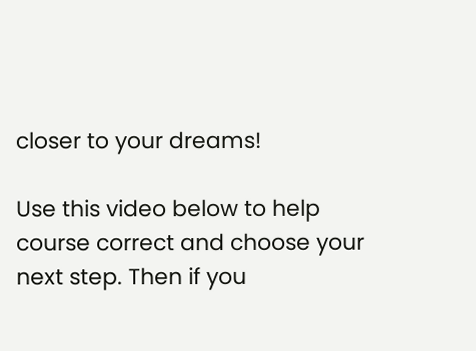closer to your dreams!

Use this video below to help course correct and choose your next step. Then if you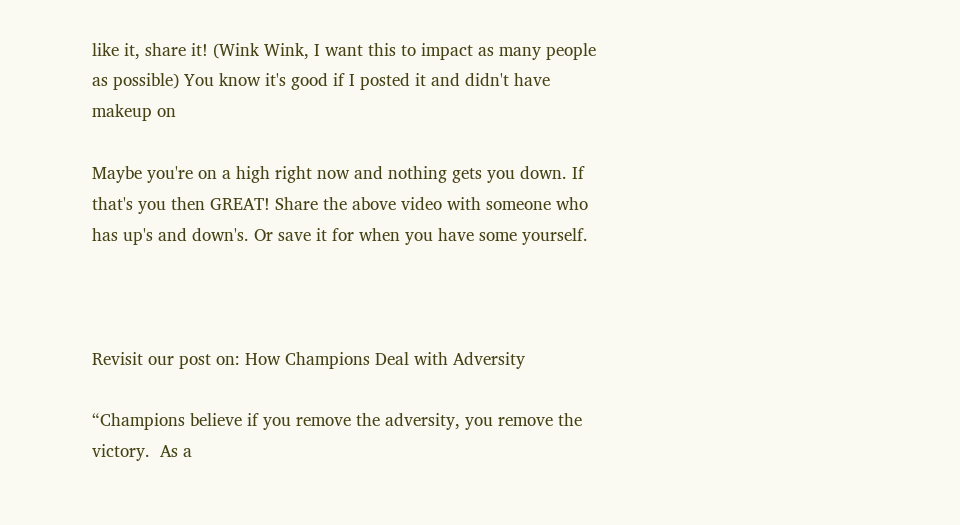like it, share it! (Wink Wink, I want this to impact as many people as possible) You know it's good if I posted it and didn't have makeup on

Maybe you're on a high right now and nothing gets you down. If that's you then GREAT! Share the above video with someone who has up's and down's. Or save it for when you have some yourself.



Revisit our post on: How Champions Deal with Adversity

“Champions believe if you remove the adversity, you remove the victory.  As a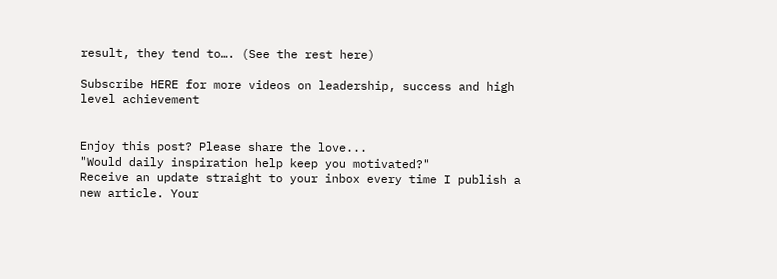result, they tend to…. (See the rest here)

Subscribe HERE for more videos on leadership, success and high level achievement


Enjoy this post? Please share the love...
"Would daily inspiration help keep you motivated?"
Receive an update straight to your inbox every time I publish a new article. Your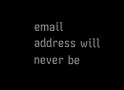email address will never be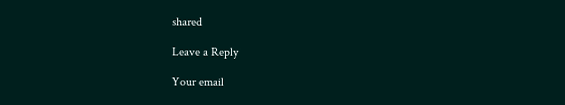shared

Leave a Reply

Your email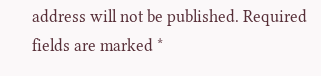address will not be published. Required fields are marked *